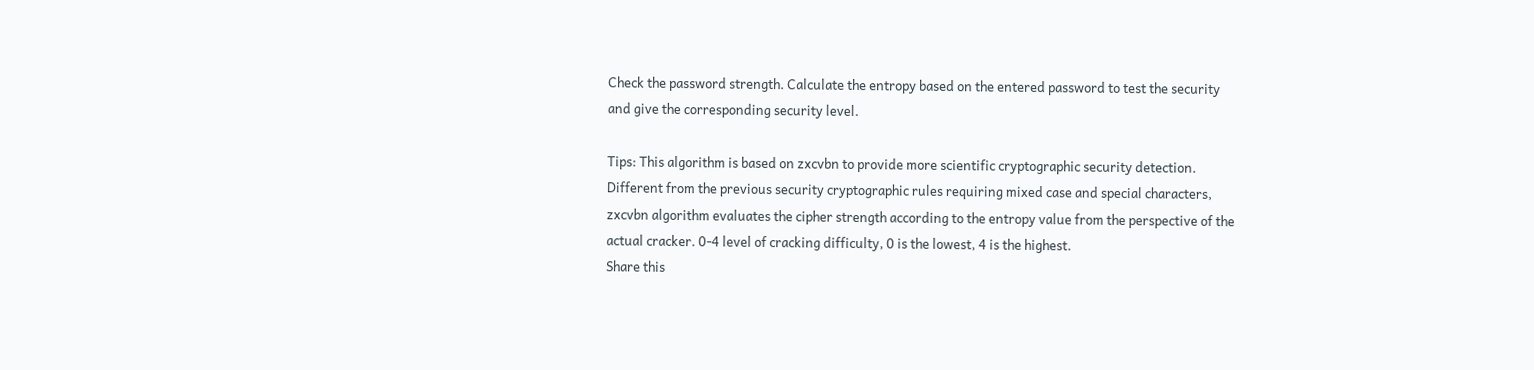Check the password strength. Calculate the entropy based on the entered password to test the security and give the corresponding security level.

Tips: This algorithm is based on zxcvbn to provide more scientific cryptographic security detection. Different from the previous security cryptographic rules requiring mixed case and special characters, zxcvbn algorithm evaluates the cipher strength according to the entropy value from the perspective of the actual cracker. 0-4 level of cracking difficulty, 0 is the lowest, 4 is the highest.
Share this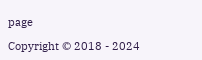page

Copyright © 2018 - 2024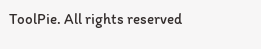ToolPie. All rights reserved